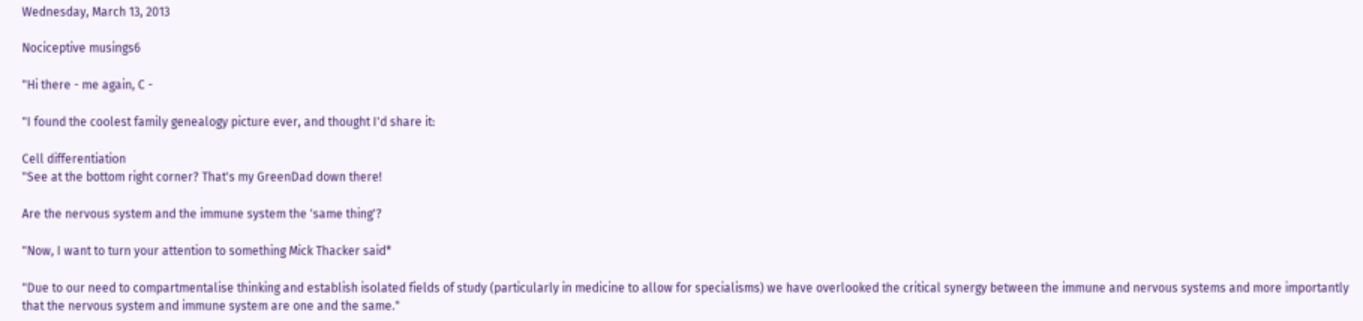Wednesday, March 13, 2013

Nociceptive musings6

"Hi there - me again, C -

"I found the coolest family genealogy picture ever, and thought I'd share it:

Cell differentiation
"See at the bottom right corner? That's my GreenDad down there!

Are the nervous system and the immune system the 'same thing'?

"Now, I want to turn your attention to something Mick Thacker said*

"Due to our need to compartmentalise thinking and establish isolated fields of study (particularly in medicine to allow for specialisms) we have overlooked the critical synergy between the immune and nervous systems and more importantly that the nervous system and immune system are one and the same."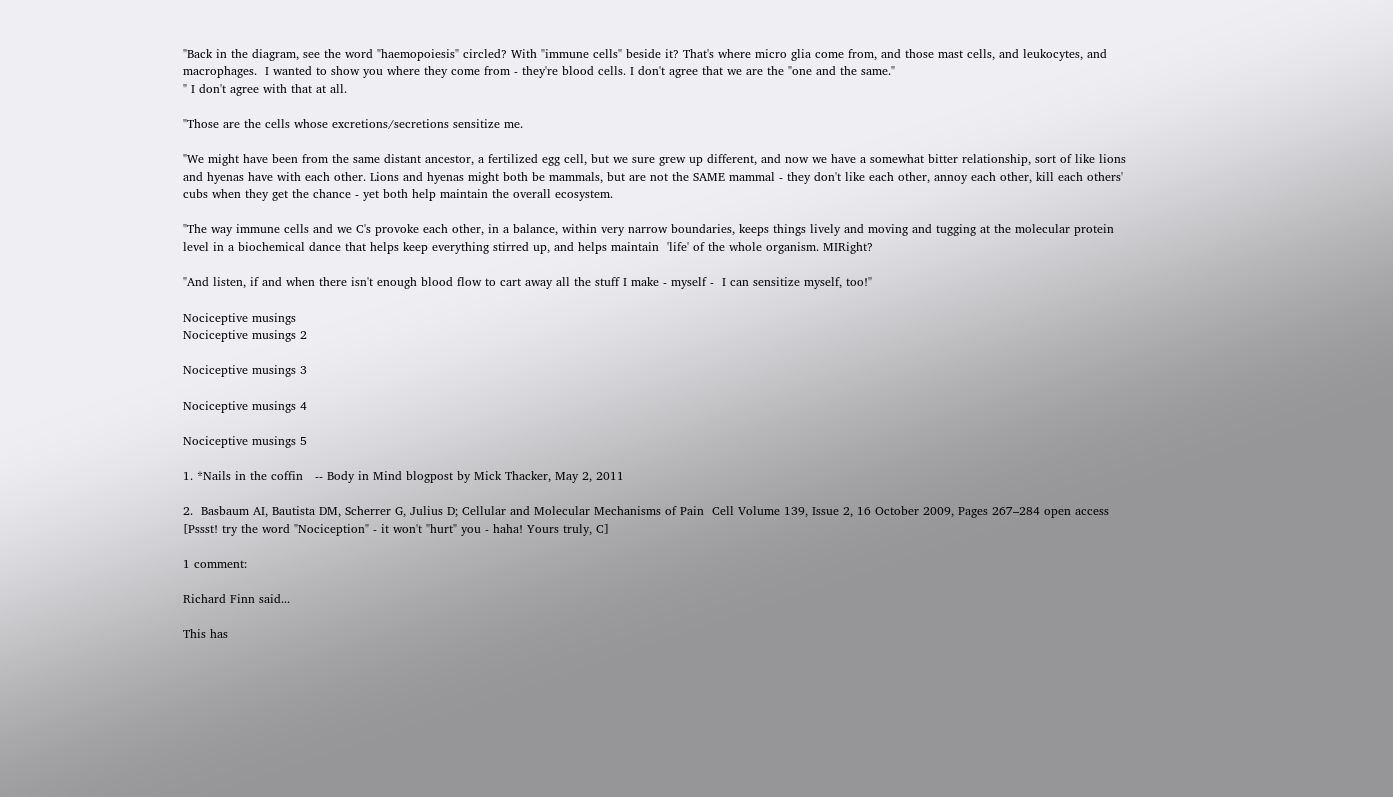"Back in the diagram, see the word "haemopoiesis" circled? With "immune cells" beside it? That's where micro glia come from, and those mast cells, and leukocytes, and macrophages.  I wanted to show you where they come from - they're blood cells. I don't agree that we are the "one and the same."
" I don't agree with that at all.

"Those are the cells whose excretions/secretions sensitize me.

"We might have been from the same distant ancestor, a fertilized egg cell, but we sure grew up different, and now we have a somewhat bitter relationship, sort of like lions and hyenas have with each other. Lions and hyenas might both be mammals, but are not the SAME mammal - they don't like each other, annoy each other, kill each others' cubs when they get the chance - yet both help maintain the overall ecosystem.

"The way immune cells and we C's provoke each other, in a balance, within very narrow boundaries, keeps things lively and moving and tugging at the molecular protein level in a biochemical dance that helps keep everything stirred up, and helps maintain  'life' of the whole organism. MIRight?

"And listen, if and when there isn't enough blood flow to cart away all the stuff I make - myself -  I can sensitize myself, too!"

Nociceptive musings
Nociceptive musings 2

Nociceptive musings 3

Nociceptive musings 4

Nociceptive musings 5

1. *Nails in the coffin   -- Body in Mind blogpost by Mick Thacker, May 2, 2011

2.  Basbaum AI, Bautista DM, Scherrer G, Julius D; Cellular and Molecular Mechanisms of Pain  Cell Volume 139, Issue 2, 16 October 2009, Pages 267–284 open access
[Pssst! try the word "Nociception" - it won't "hurt" you - haha! Yours truly, C]

1 comment:

Richard Finn said...

This has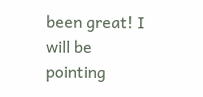been great! I will be pointing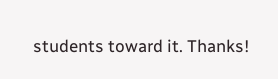students toward it. Thanks!